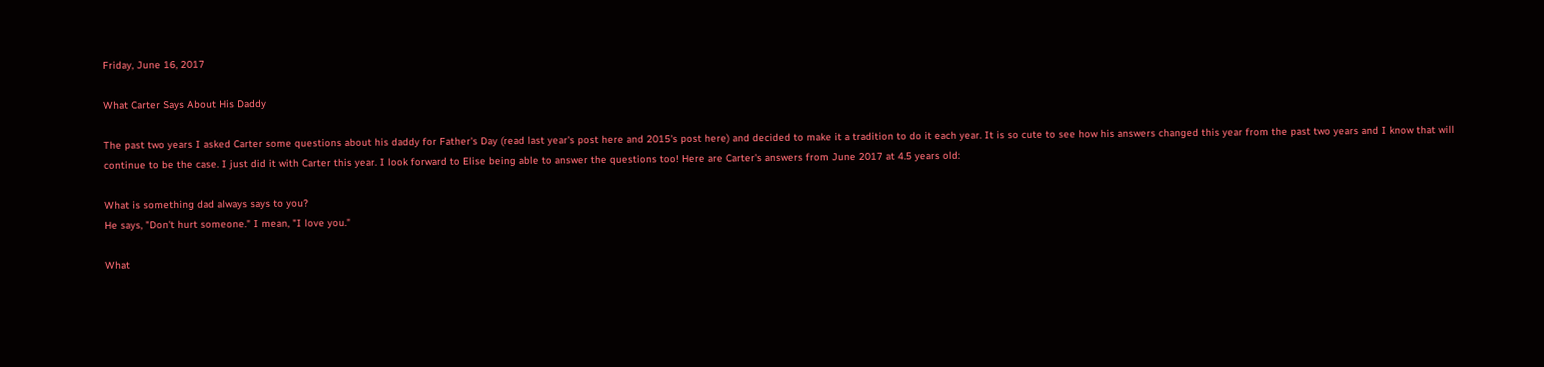Friday, June 16, 2017

What Carter Says About His Daddy

The past two years I asked Carter some questions about his daddy for Father's Day (read last year's post here and 2015's post here) and decided to make it a tradition to do it each year. It is so cute to see how his answers changed this year from the past two years and I know that will continue to be the case. I just did it with Carter this year. I look forward to Elise being able to answer the questions too! Here are Carter's answers from June 2017 at 4.5 years old:

What is something dad always says to you?
He says, "Don't hurt someone." I mean, "I love you."

What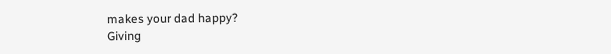makes your dad happy?
Giving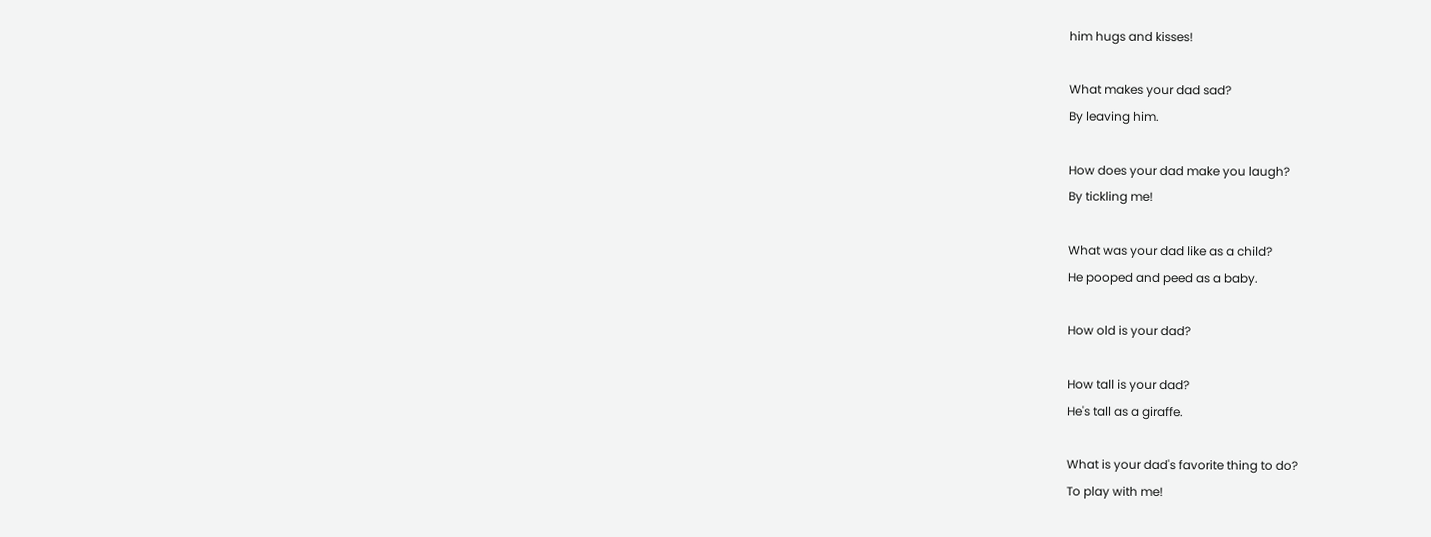him hugs and kisses!

What makes your dad sad?
By leaving him.

How does your dad make you laugh?
By tickling me!

What was your dad like as a child?
He pooped and peed as a baby.

How old is your dad?

How tall is your dad?
He's tall as a giraffe.

What is your dad's favorite thing to do?
To play with me!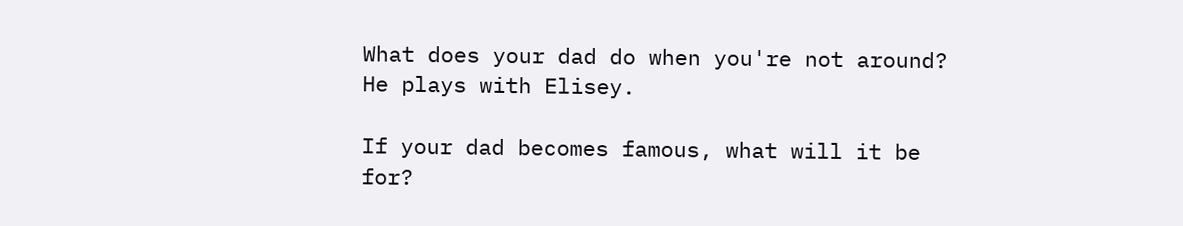What does your dad do when you're not around?
He plays with Elisey.

If your dad becomes famous, what will it be for?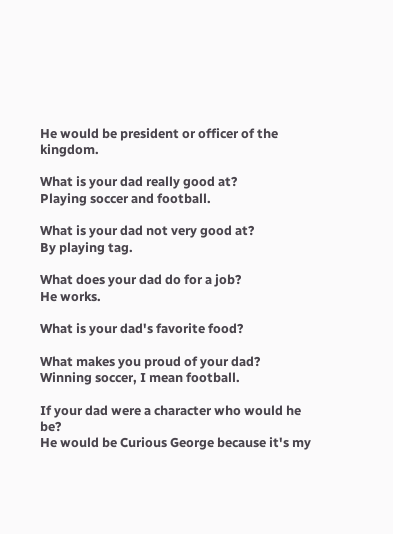He would be president or officer of the kingdom.

What is your dad really good at?
Playing soccer and football.

What is your dad not very good at?
By playing tag.

What does your dad do for a job?
He works.

What is your dad's favorite food?

What makes you proud of your dad?
Winning soccer, I mean football.

If your dad were a character who would he be?
He would be Curious George because it's my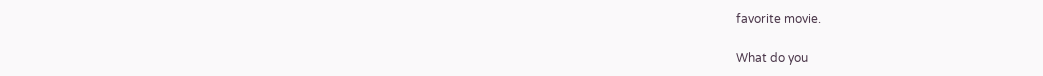favorite movie.

What do you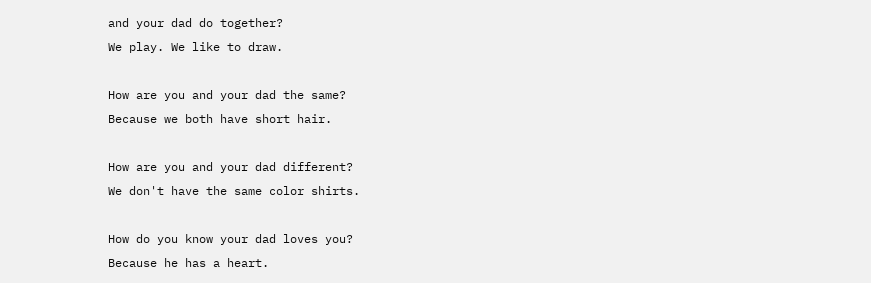and your dad do together?
We play. We like to draw.

How are you and your dad the same?
Because we both have short hair.

How are you and your dad different?
We don't have the same color shirts.

How do you know your dad loves you?
Because he has a heart.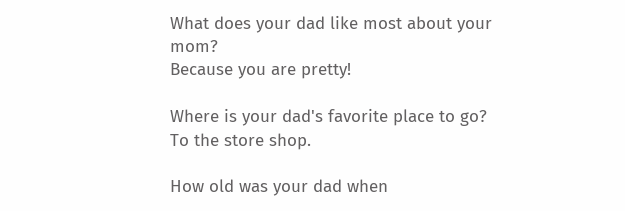What does your dad like most about your mom?
Because you are pretty!

Where is your dad's favorite place to go?
To the store shop.

How old was your dad when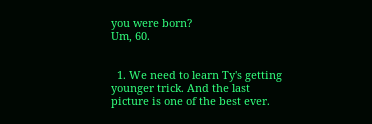you were born?
Um, 60.


  1. We need to learn Ty's getting younger trick. And the last picture is one of the best ever.